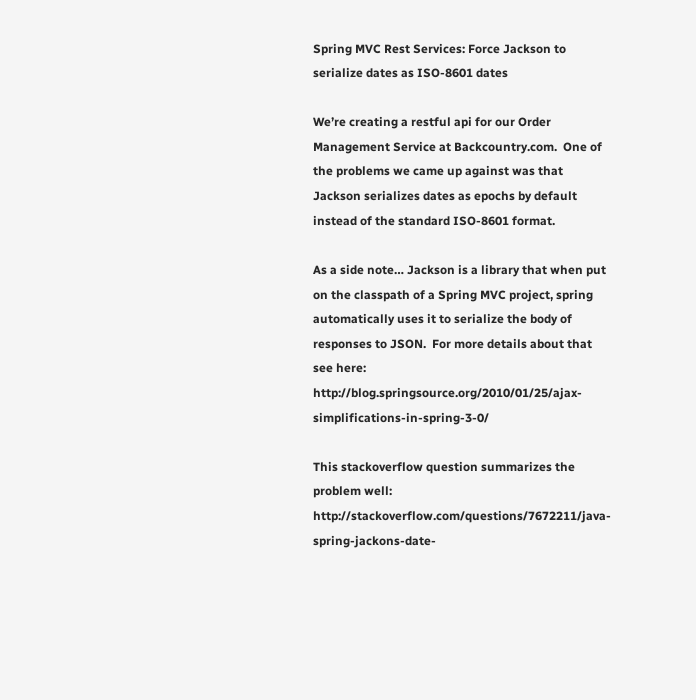Spring MVC Rest Services: Force Jackson to serialize dates as ISO-8601 dates

We’re creating a restful api for our Order Management Service at Backcountry.com.  One of the problems we came up against was that Jackson serializes dates as epochs by default instead of the standard ISO-8601 format.

As a side note… Jackson is a library that when put on the classpath of a Spring MVC project, spring automatically uses it to serialize the body of responses to JSON.  For more details about that see here: http://blog.springsource.org/2010/01/25/ajax-simplifications-in-spring-3-0/

This stackoverflow question summarizes the problem well: http://stackoverflow.com/questions/7672211/java-spring-jackons-date-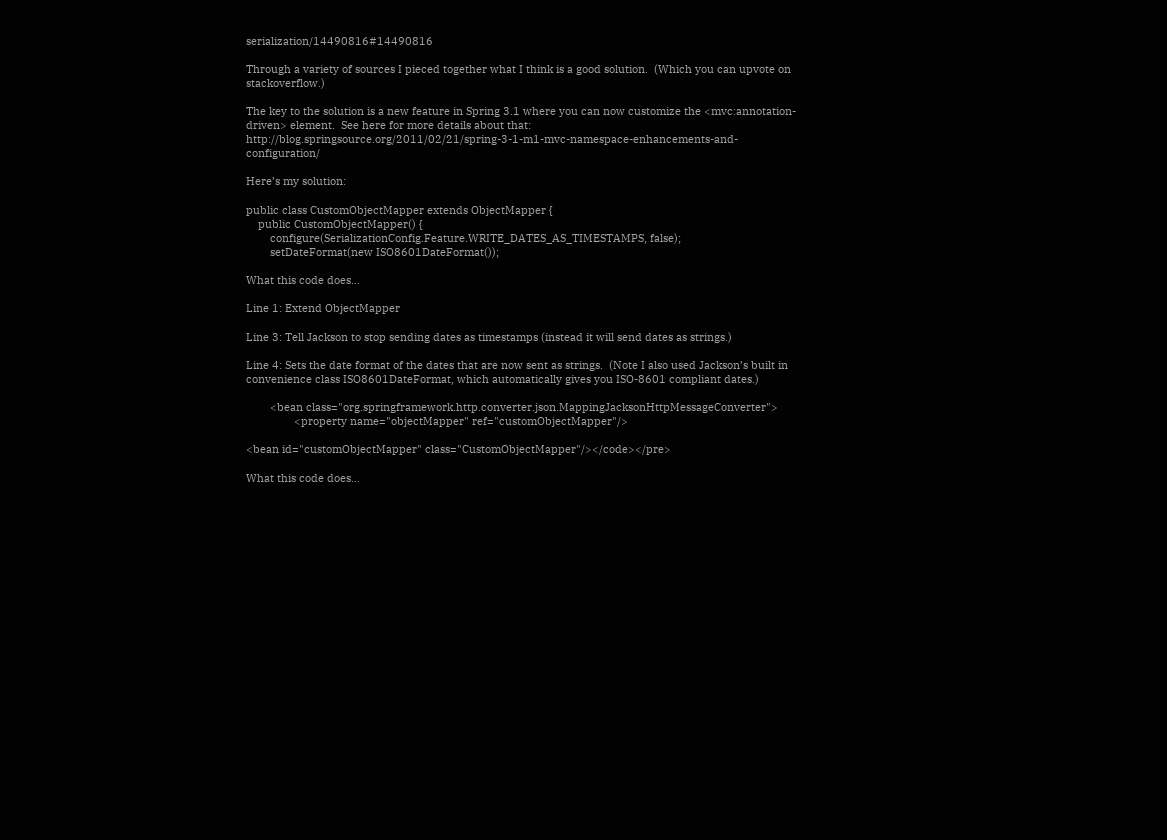serialization/14490816#14490816

Through a variety of sources I pieced together what I think is a good solution.  (Which you can upvote on stackoverflow.)

The key to the solution is a new feature in Spring 3.1 where you can now customize the <mvc:annotation-driven> element.  See here for more details about that: http://blog.springsource.org/2011/02/21/spring-3-1-m1-mvc-namespace-enhancements-and-configuration/

Here’s my solution:

public class CustomObjectMapper extends ObjectMapper {
    public CustomObjectMapper() {
        configure(SerializationConfig.Feature.WRITE_DATES_AS_TIMESTAMPS, false);
        setDateFormat(new ISO8601DateFormat());

What this code does…

Line 1: Extend ObjectMapper

Line 3: Tell Jackson to stop sending dates as timestamps (instead it will send dates as strings.)

Line 4: Sets the date format of the dates that are now sent as strings.  (Note I also used Jackson’s built in convenience class ISO8601DateFormat, which automatically gives you ISO-8601 compliant dates.)

        <bean class="org.springframework.http.converter.json.MappingJacksonHttpMessageConverter">
                <property name="objectMapper" ref="customObjectMapper"/>

<bean id="customObjectMapper" class="CustomObjectMapper"/></code></pre>

What this code does…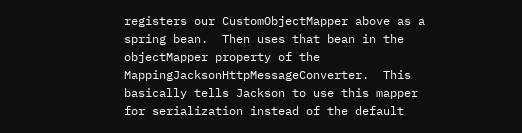registers our CustomObjectMapper above as a spring bean.  Then uses that bean in the objectMapper property of the MappingJacksonHttpMessageConverter.  This basically tells Jackson to use this mapper for serialization instead of the default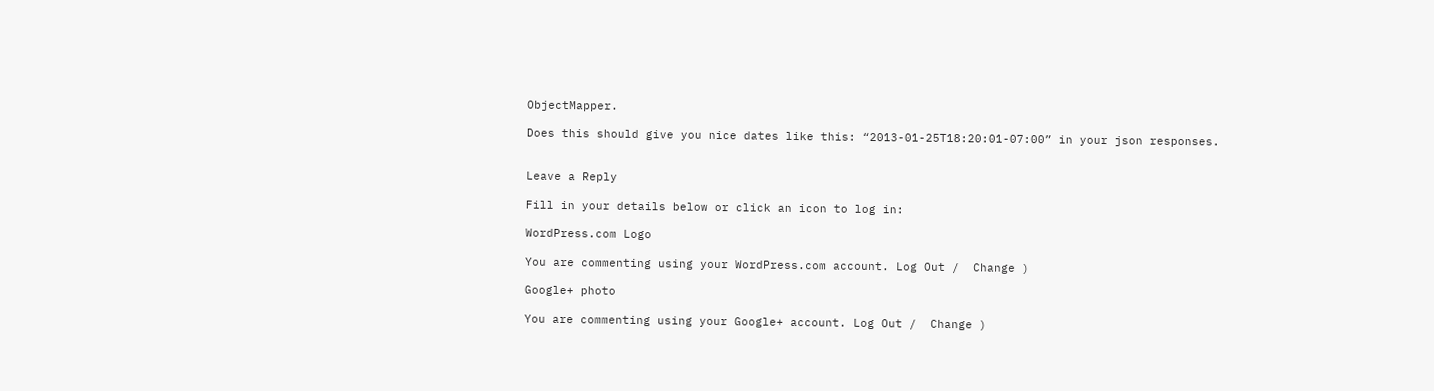ObjectMapper.

Does this should give you nice dates like this: “2013-01-25T18:20:01-07:00” in your json responses.


Leave a Reply

Fill in your details below or click an icon to log in:

WordPress.com Logo

You are commenting using your WordPress.com account. Log Out /  Change )

Google+ photo

You are commenting using your Google+ account. Log Out /  Change )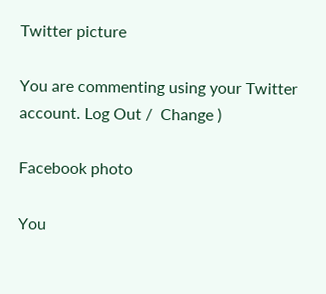Twitter picture

You are commenting using your Twitter account. Log Out /  Change )

Facebook photo

You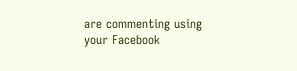are commenting using your Facebook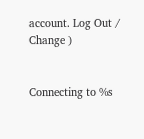account. Log Out /  Change )


Connecting to %s